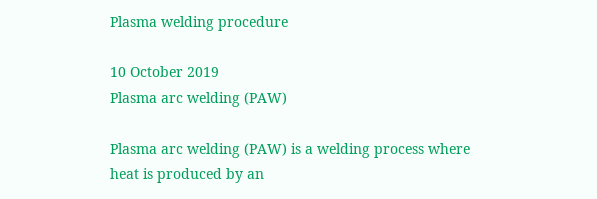Plasma welding procedure

10 October 2019
Plasma arc welding (PAW)

Plasma arc welding (PAW) is a welding process where heat is produced by an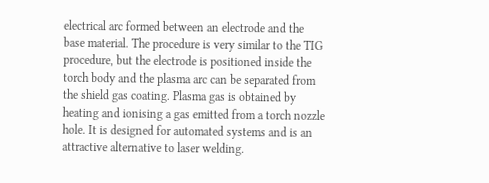electrical arc formed between an electrode and the base material. The procedure is very similar to the TIG procedure, but the electrode is positioned inside the torch body and the plasma arc can be separated from the shield gas coating. Plasma gas is obtained by heating and ionising a gas emitted from a torch nozzle hole. It is designed for automated systems and is an attractive alternative to laser welding.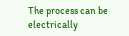The process can be electrically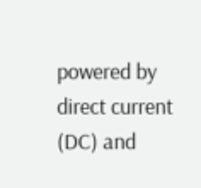powered by direct current (DC) and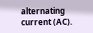alternating current (AC).